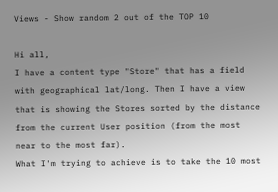Views - Show random 2 out of the TOP 10

Hi all,
I have a content type "Store" that has a field with geographical lat/long. Then I have a view that is showing the Stores sorted by the distance from the current User position (from the most near to the most far).
What I'm trying to achieve is to take the 10 most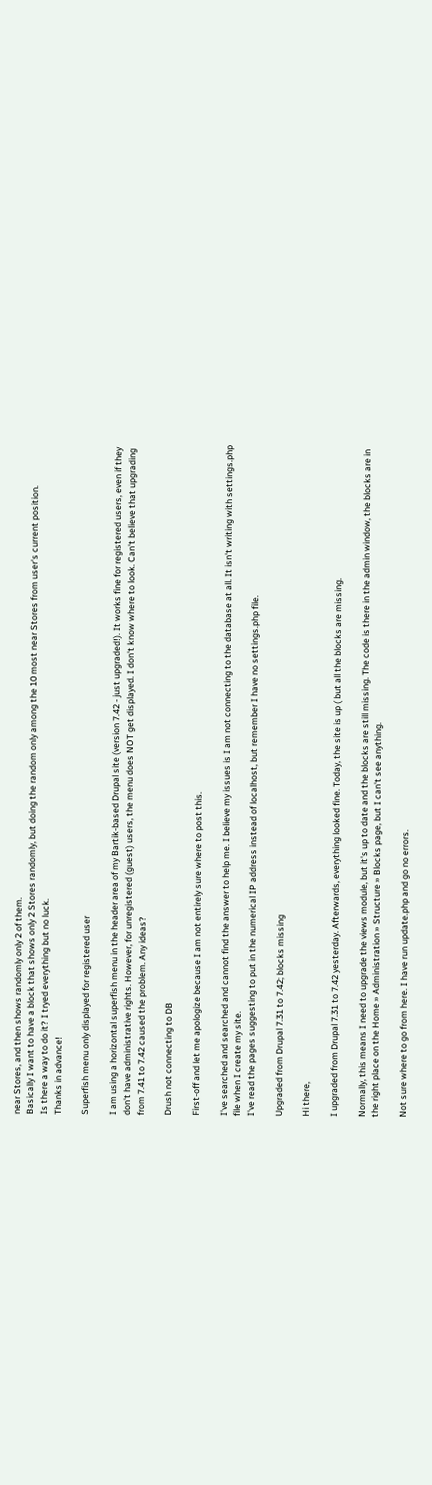near Stores, and then shows randomly only 2 of them.
Basically I want to have a block that shows only 2 Stores randomly, but doing the random only among the 10 most near Stores from user's current position.
Is there a way to do it? I tryed everything but no luck.
Thanks in advance!

Superfish menu only displayed for registered user

I am using a horizontal superfish menu in the header area of my Bartik-based Drupal site (version 7.42 - just upgraded!). It works fine for registered users, even if they don't have administrative rights. However, for unregistered (guest) users, the menu does NOT get displayed. I don't know where to look. Can't believe that upgrading from 7.41 to 7.42 caused the problem. Any ideas?

Drush not connecting to DB

First-off and let me apologize because I am not entirely sure where to post this.

I've searched and searched and cannot find the answer to help me. I believe my issues is I am not connecting to the database at all. It isn't writing with settings.php file when I create my site.
I've read the pages suggesting to put in the numerical IP address instead of localhost, but remember I have no settings.php file.

Upgraded from Drupal 7.31 to 7.42; blocks missing

Hi there,

I upgraded from Drupal 7.31 to 7.42 yesterday. Afterwards, everything looked fine. Today, the site is up ( but all the blocks are missing.

Normally, this means I need to upgrade the views module, but it's up to date and the blocks are still missing. The code is there in the admin window, the blocks are in the right place on the Home » Administration » Structure » Blocks page, but I can't see anything.

Not sure where to go from here. I have run update.php and go no errors.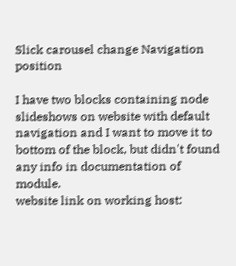Slick carousel change Navigation position

I have two blocks containing node slideshows on website with default navigation and I want to move it to bottom of the block, but didn't found any info in documentation of module.
website link on working host: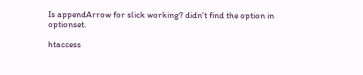Is appendArrow for slick working? didn't find the option in optionset.

htaccess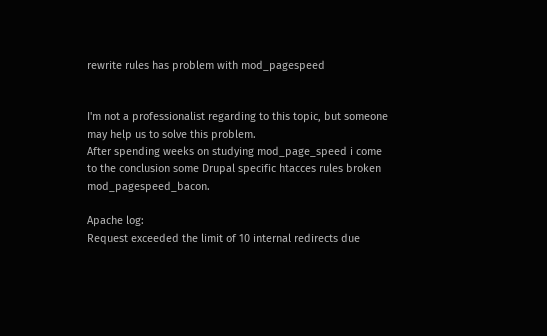rewrite rules has problem with mod_pagespeed


I'm not a professionalist regarding to this topic, but someone may help us to solve this problem.
After spending weeks on studying mod_page_speed i come to the conclusion some Drupal specific htacces rules broken mod_pagespeed_bacon.

Apache log:
Request exceeded the limit of 10 internal redirects due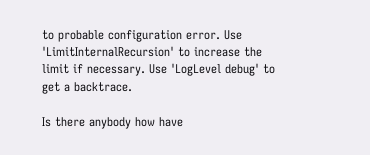to probable configuration error. Use 'LimitInternalRecursion' to increase the limit if necessary. Use 'LogLevel debug' to get a backtrace.

Is there anybody how have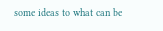some ideas to what can be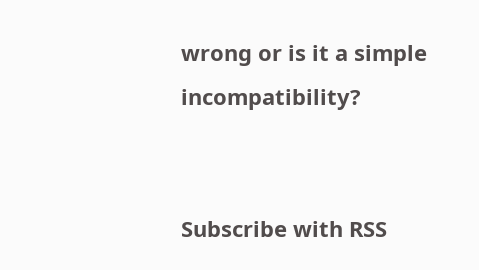wrong or is it a simple incompatibility?


Subscribe with RSS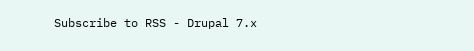Subscribe to RSS - Drupal 7.x